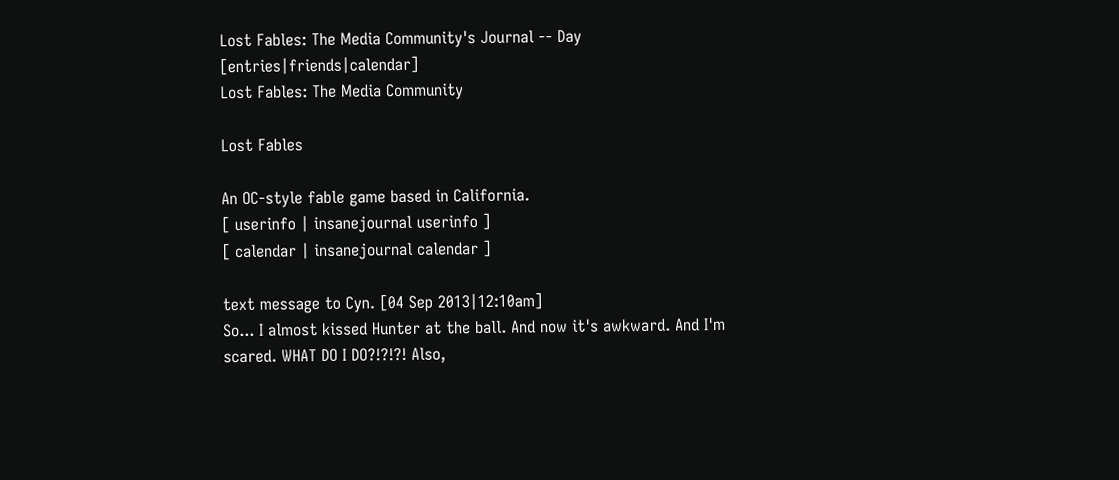Lost Fables: The Media Community's Journal -- Day [entries|friends|calendar]
Lost Fables: The Media Community

Lost Fables

An OC-style fable game based in California.
[ userinfo | insanejournal userinfo ]
[ calendar | insanejournal calendar ]

text message to Cyn. [04 Sep 2013|12:10am]
So... I almost kissed Hunter at the ball. And now it's awkward. And I'm scared. WHAT DO I DO?!?!?! Also,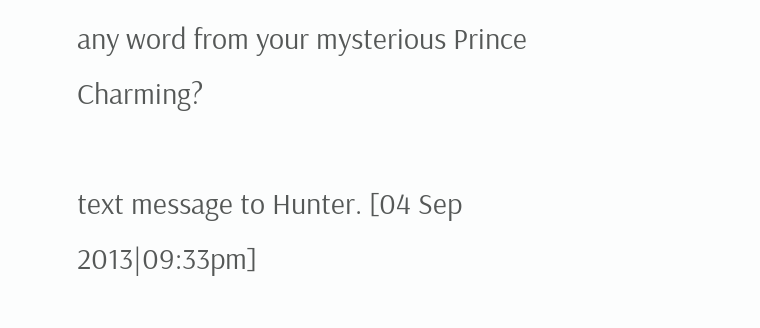any word from your mysterious Prince Charming?

text message to Hunter. [04 Sep 2013|09:33pm]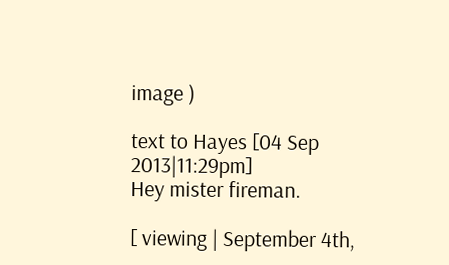image )

text to Hayes [04 Sep 2013|11:29pm]
Hey mister fireman.

[ viewing | September 4th,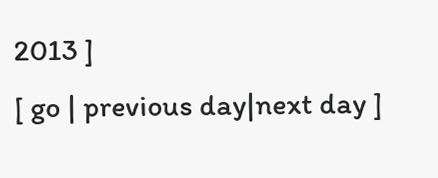2013 ]
[ go | previous day|next day ]